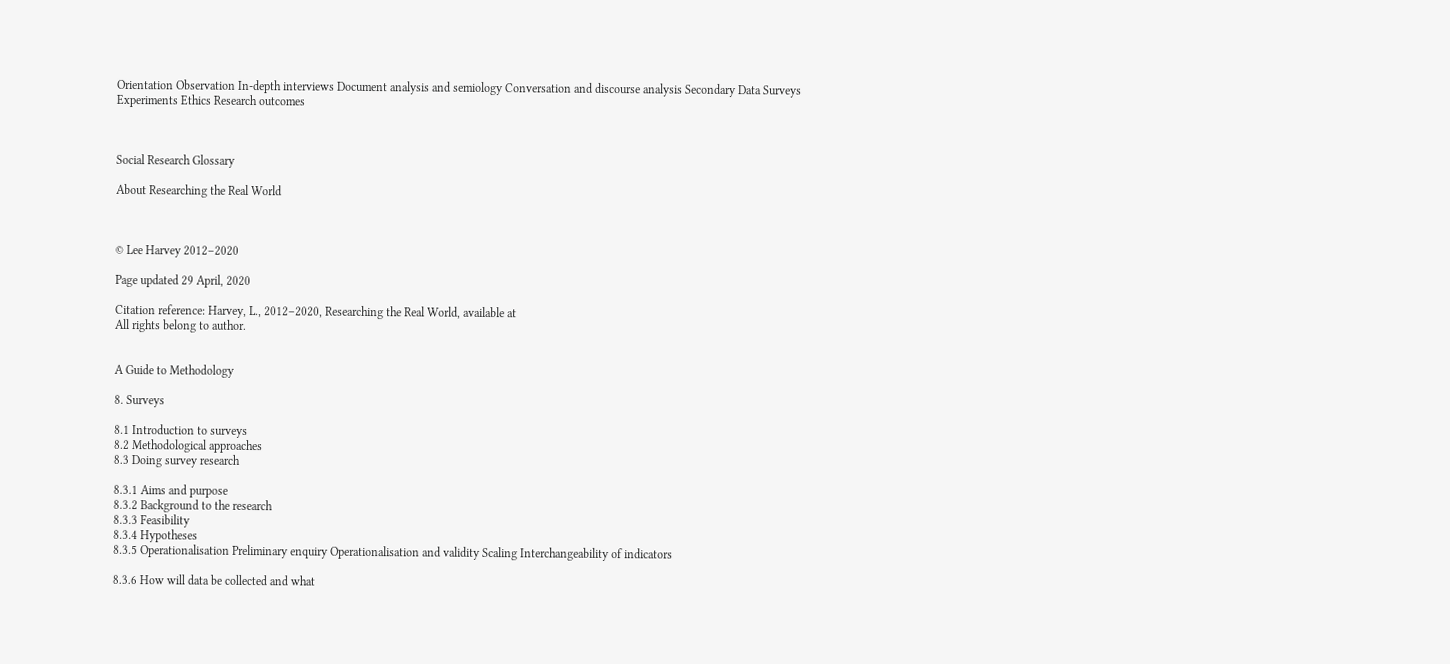Orientation Observation In-depth interviews Document analysis and semiology Conversation and discourse analysis Secondary Data Surveys Experiments Ethics Research outcomes



Social Research Glossary

About Researching the Real World



© Lee Harvey 2012–2020

Page updated 29 April, 2020

Citation reference: Harvey, L., 2012–2020, Researching the Real World, available at
All rights belong to author.


A Guide to Methodology

8. Surveys

8.1 Introduction to surveys
8.2 Methodological approaches
8.3 Doing survey research

8.3.1 Aims and purpose
8.3.2 Background to the research
8.3.3 Feasibility
8.3.4 Hypotheses
8.3.5 Operationalisation Preliminary enquiry Operationalisation and validity Scaling Interchangeability of indicators

8.3.6 How will data be collected and what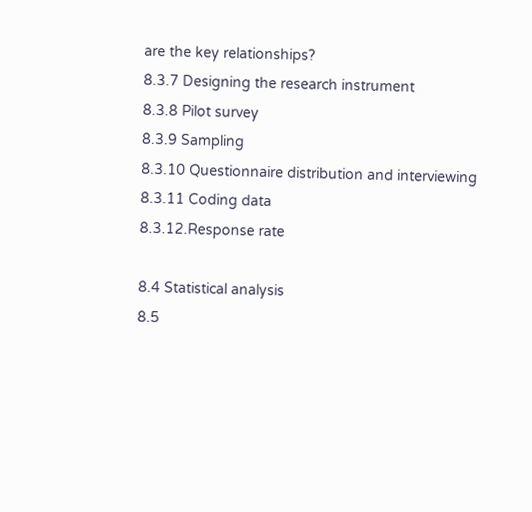are the key relationships?
8.3.7 Designing the research instrument
8.3.8 Pilot survey
8.3.9 Sampling
8.3.10 Questionnaire distribution and interviewing
8.3.11 Coding data
8.3.12.Response rate

8.4 Statistical analysis
8.5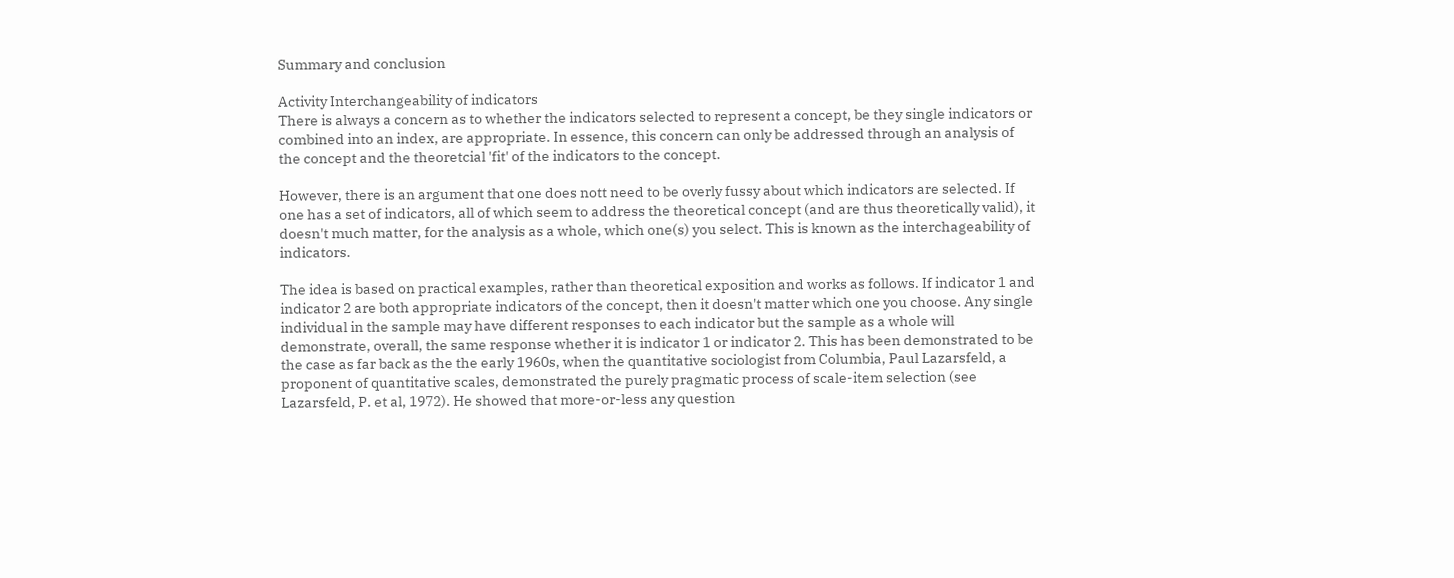Summary and conclusion

Activity Interchangeability of indicators
There is always a concern as to whether the indicators selected to represent a concept, be they single indicators or combined into an index, are appropriate. In essence, this concern can only be addressed through an analysis of the concept and the theoretcial 'fit' of the indicators to the concept.

However, there is an argument that one does nott need to be overly fussy about which indicators are selected. If one has a set of indicators, all of which seem to address the theoretical concept (and are thus theoretically valid), it doesn't much matter, for the analysis as a whole, which one(s) you select. This is known as the interchageability of indicators.

The idea is based on practical examples, rather than theoretical exposition and works as follows. If indicator 1 and indicator 2 are both appropriate indicators of the concept, then it doesn't matter which one you choose. Any single individual in the sample may have different responses to each indicator but the sample as a whole will demonstrate, overall, the same response whether it is indicator 1 or indicator 2. This has been demonstrated to be the case as far back as the the early 1960s, when the quantitative sociologist from Columbia, Paul Lazarsfeld, a proponent of quantitative scales, demonstrated the purely pragmatic process of scale-item selection (see Lazarsfeld, P. et al, 1972). He showed that more-or-less any question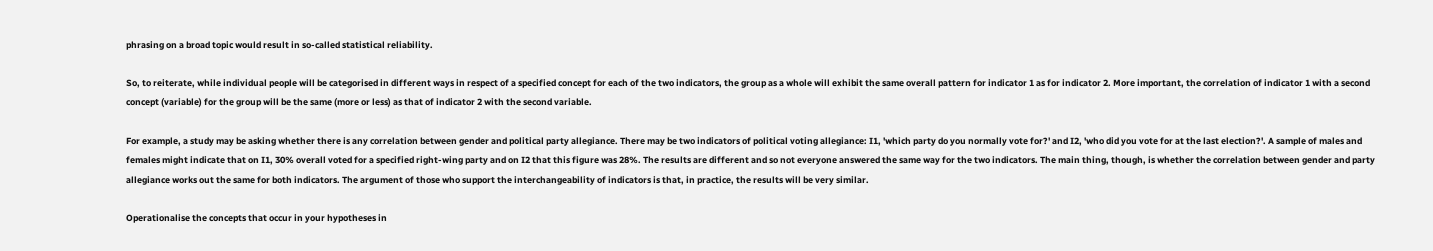phrasing on a broad topic would result in so-called statistical reliability.

So, to reiterate, while individual people will be categorised in different ways in respect of a specified concept for each of the two indicators, the group as a whole will exhibit the same overall pattern for indicator 1 as for indicator 2. More important, the correlation of indicator 1 with a second concept (variable) for the group will be the same (more or less) as that of indicator 2 with the second variable.

For example, a study may be asking whether there is any correlation between gender and political party allegiance. There may be two indicators of political voting allegiance: I1, 'which party do you normally vote for?' and I2, 'who did you vote for at the last election?'. A sample of males and females might indicate that on I1, 30% overall voted for a specified right-wing party and on I2 that this figure was 28%. The results are different and so not everyone answered the same way for the two indicators. The main thing, though, is whether the correlation between gender and party allegiance works out the same for both indicators. The argument of those who support the interchangeability of indicators is that, in practice, the results will be very similar.

Operationalise the concepts that occur in your hypotheses in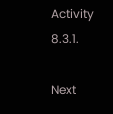Activity 8.3.1.

Next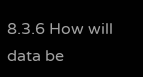8.3.6 How will data be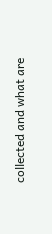collected and what are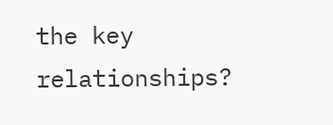the key relationships?